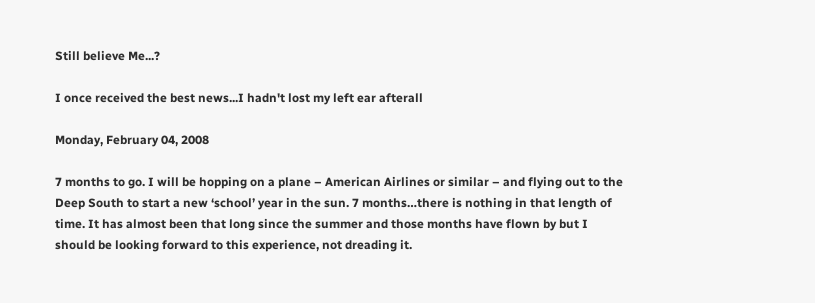Still believe Me...?

I once received the best news...I hadn't lost my left ear afterall

Monday, February 04, 2008

7 months to go. I will be hopping on a plane – American Airlines or similar – and flying out to the Deep South to start a new ‘school’ year in the sun. 7 months…there is nothing in that length of time. It has almost been that long since the summer and those months have flown by but I should be looking forward to this experience, not dreading it.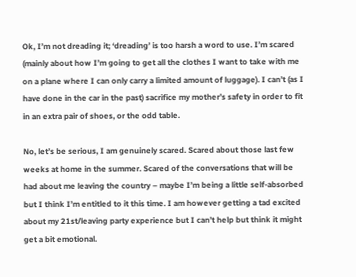Ok, I’m not dreading it; ‘dreading’ is too harsh a word to use. I’m scared (mainly about how I’m going to get all the clothes I want to take with me on a plane where I can only carry a limited amount of luggage). I can’t (as I have done in the car in the past) sacrifice my mother’s safety in order to fit in an extra pair of shoes, or the odd table.

No, let’s be serious, I am genuinely scared. Scared about those last few weeks at home in the summer. Scared of the conversations that will be had about me leaving the country – maybe I’m being a little self-absorbed but I think I’m entitled to it this time. I am however getting a tad excited about my 21st/leaving party experience but I can’t help but think it might get a bit emotional.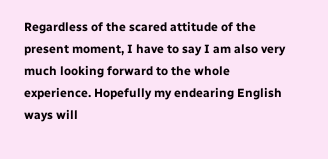Regardless of the scared attitude of the present moment, I have to say I am also very much looking forward to the whole experience. Hopefully my endearing English ways will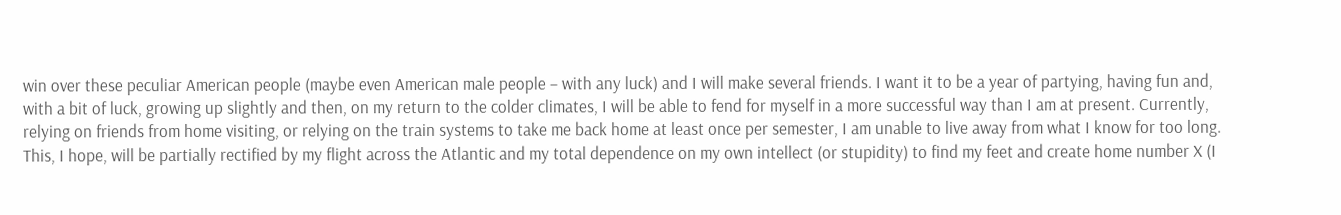win over these peculiar American people (maybe even American male people – with any luck) and I will make several friends. I want it to be a year of partying, having fun and, with a bit of luck, growing up slightly and then, on my return to the colder climates, I will be able to fend for myself in a more successful way than I am at present. Currently, relying on friends from home visiting, or relying on the train systems to take me back home at least once per semester, I am unable to live away from what I know for too long. This, I hope, will be partially rectified by my flight across the Atlantic and my total dependence on my own intellect (or stupidity) to find my feet and create home number X (I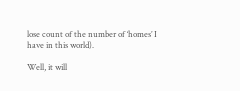lose count of the number of ‘homes’ I have in this world).

Well, it will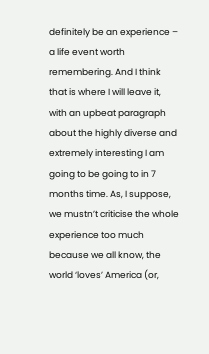definitely be an experience – a life event worth remembering. And I think that is where I will leave it, with an upbeat paragraph about the highly diverse and extremely interesting I am going to be going to in 7 months time. As, I suppose, we mustn’t criticise the whole experience too much because we all know, the world ‘loves’ America (or,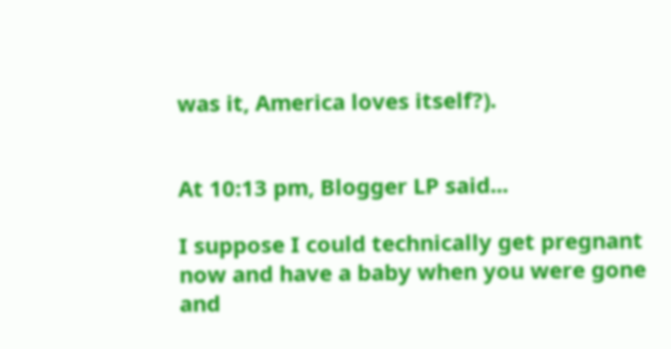was it, America loves itself?).


At 10:13 pm, Blogger LP said...

I suppose I could technically get pregnant now and have a baby when you were gone and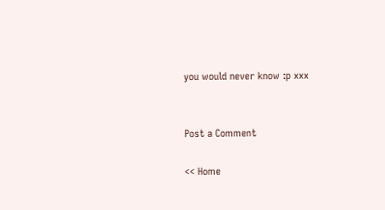you would never know :p xxx


Post a Comment

<< Home